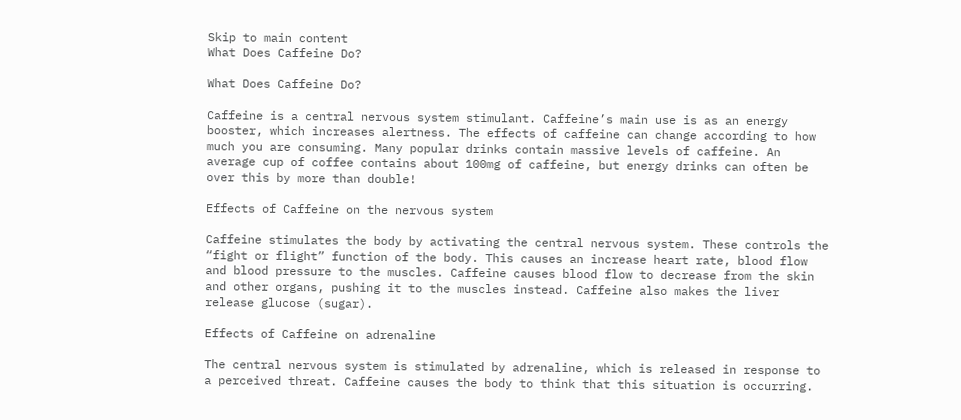Skip to main content
What Does Caffeine Do?

What Does Caffeine Do?

Caffeine is a central nervous system stimulant. Caffeine’s main use is as an energy booster, which increases alertness. The effects of caffeine can change according to how much you are consuming. Many popular drinks contain massive levels of caffeine. An average cup of coffee contains about 100mg of caffeine, but energy drinks can often be over this by more than double!

Effects of Caffeine on the nervous system

Caffeine stimulates the body by activating the central nervous system. These controls the “fight or flight” function of the body. This causes an increase heart rate, blood flow and blood pressure to the muscles. Caffeine causes blood flow to decrease from the skin and other organs, pushing it to the muscles instead. Caffeine also makes the liver release glucose (sugar).

Effects of Caffeine on adrenaline

The central nervous system is stimulated by adrenaline, which is released in response to a perceived threat. Caffeine causes the body to think that this situation is occurring.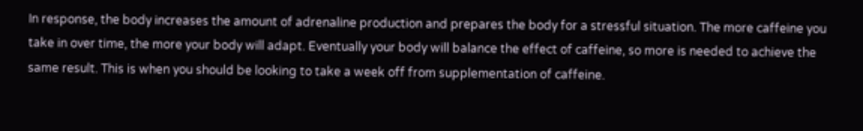In response, the body increases the amount of adrenaline production and prepares the body for a stressful situation. The more caffeine you take in over time, the more your body will adapt. Eventually your body will balance the effect of caffeine, so more is needed to achieve the same result. This is when you should be looking to take a week off from supplementation of caffeine.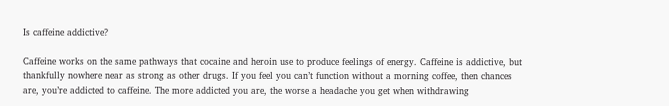Is caffeine addictive?

Caffeine works on the same pathways that cocaine and heroin use to produce feelings of energy. Caffeine is addictive, but thankfully nowhere near as strong as other drugs. If you feel you can’t function without a morning coffee, then chances are, you’re addicted to caffeine. The more addicted you are, the worse a headache you get when withdrawing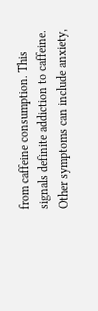from caffeine consumption. This signals definite addiction to caffeine. Other symptoms can include anxiety,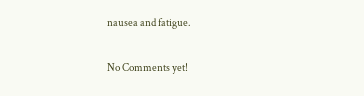nausea and fatigue.

No Comments yet!